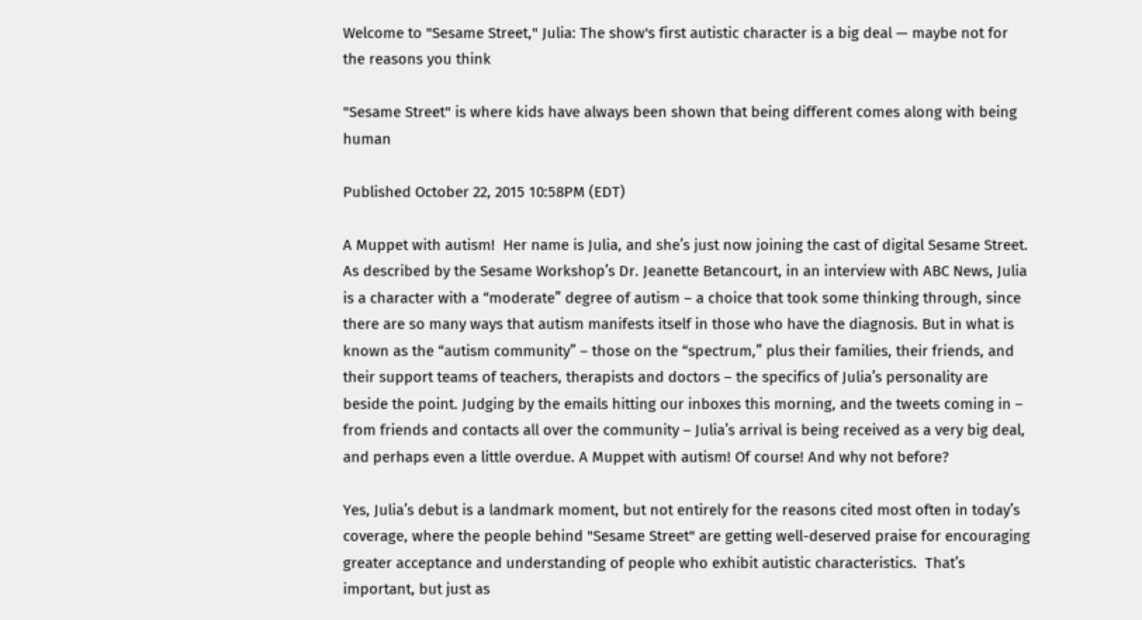Welcome to "Sesame Street," Julia: The show's first autistic character is a big deal — maybe not for the reasons you think

"Sesame Street" is where kids have always been shown that being different comes along with being human

Published October 22, 2015 10:58PM (EDT)

A Muppet with autism!  Her name is Julia, and she’s just now joining the cast of digital Sesame Street.  As described by the Sesame Workshop’s Dr. Jeanette Betancourt, in an interview with ABC News, Julia is a character with a “moderate” degree of autism – a choice that took some thinking through, since there are so many ways that autism manifests itself in those who have the diagnosis. But in what is known as the “autism community” – those on the “spectrum,” plus their families, their friends, and their support teams of teachers, therapists and doctors – the specifics of Julia’s personality are beside the point. Judging by the emails hitting our inboxes this morning, and the tweets coming in – from friends and contacts all over the community – Julia’s arrival is being received as a very big deal, and perhaps even a little overdue. A Muppet with autism! Of course! And why not before?

Yes, Julia’s debut is a landmark moment, but not entirely for the reasons cited most often in today’s coverage, where the people behind "Sesame Street" are getting well-deserved praise for encouraging greater acceptance and understanding of people who exhibit autistic characteristics.  That’s important, but just as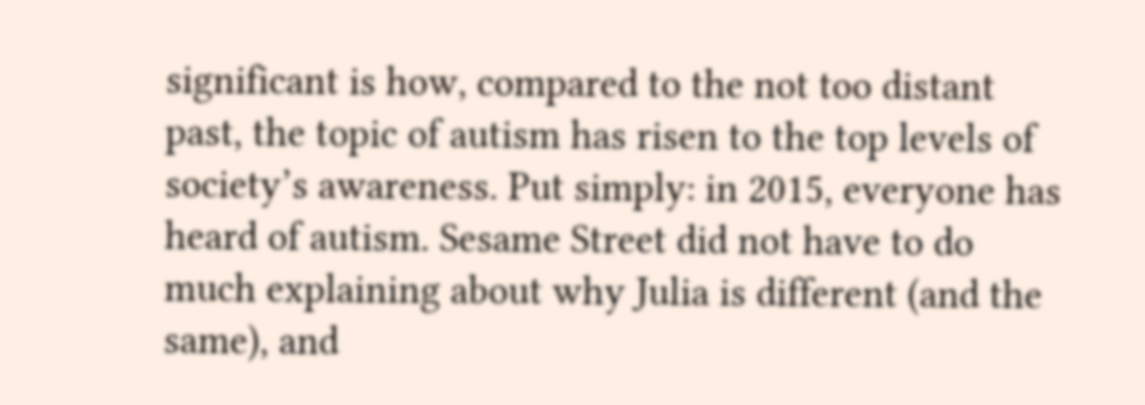significant is how, compared to the not too distant past, the topic of autism has risen to the top levels of society’s awareness. Put simply: in 2015, everyone has heard of autism. Sesame Street did not have to do much explaining about why Julia is different (and the same), and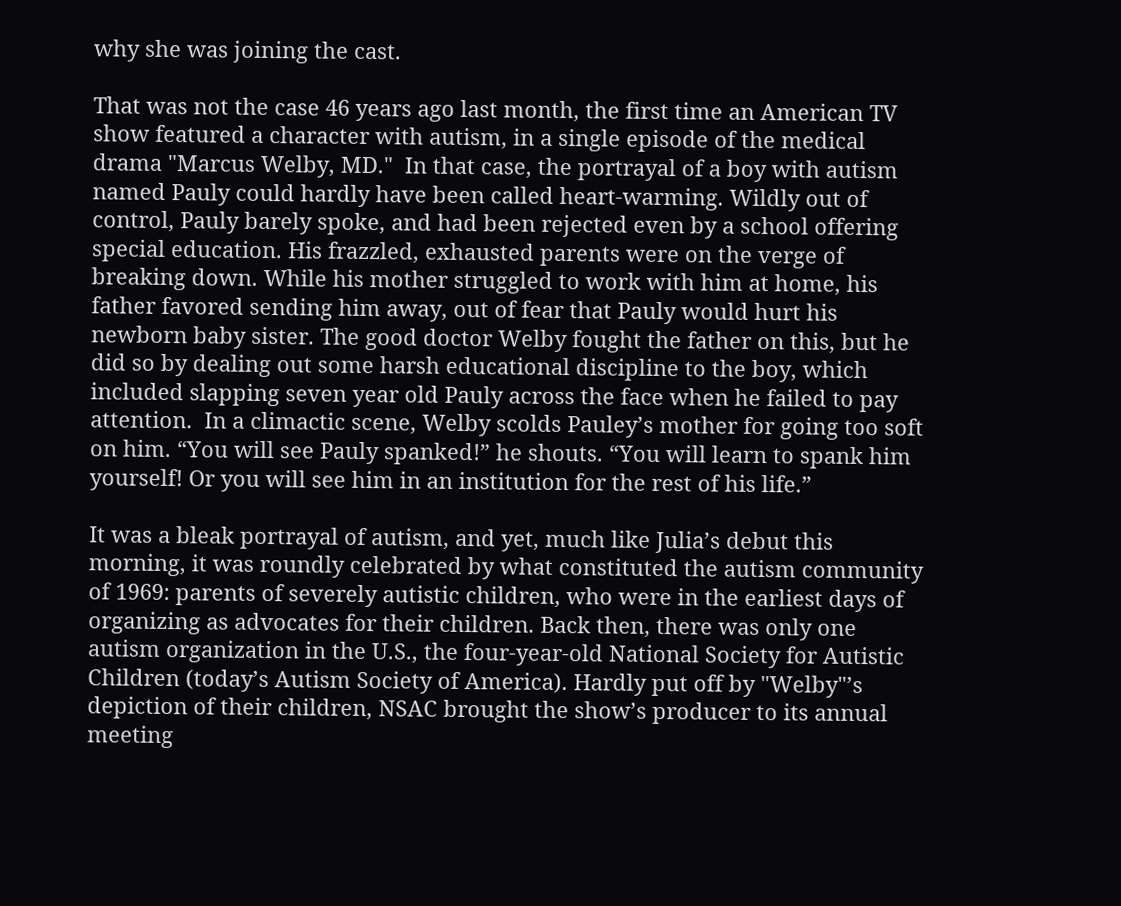why she was joining the cast.

That was not the case 46 years ago last month, the first time an American TV show featured a character with autism, in a single episode of the medical drama "Marcus Welby, MD."  In that case, the portrayal of a boy with autism named Pauly could hardly have been called heart-warming. Wildly out of control, Pauly barely spoke, and had been rejected even by a school offering special education. His frazzled, exhausted parents were on the verge of breaking down. While his mother struggled to work with him at home, his father favored sending him away, out of fear that Pauly would hurt his newborn baby sister. The good doctor Welby fought the father on this, but he did so by dealing out some harsh educational discipline to the boy, which included slapping seven year old Pauly across the face when he failed to pay attention.  In a climactic scene, Welby scolds Pauley’s mother for going too soft on him. “You will see Pauly spanked!” he shouts. “You will learn to spank him yourself! Or you will see him in an institution for the rest of his life.”

It was a bleak portrayal of autism, and yet, much like Julia’s debut this morning, it was roundly celebrated by what constituted the autism community of 1969: parents of severely autistic children, who were in the earliest days of organizing as advocates for their children. Back then, there was only one autism organization in the U.S., the four-year-old National Society for Autistic Children (today’s Autism Society of America). Hardly put off by "Welby"’s depiction of their children, NSAC brought the show’s producer to its annual meeting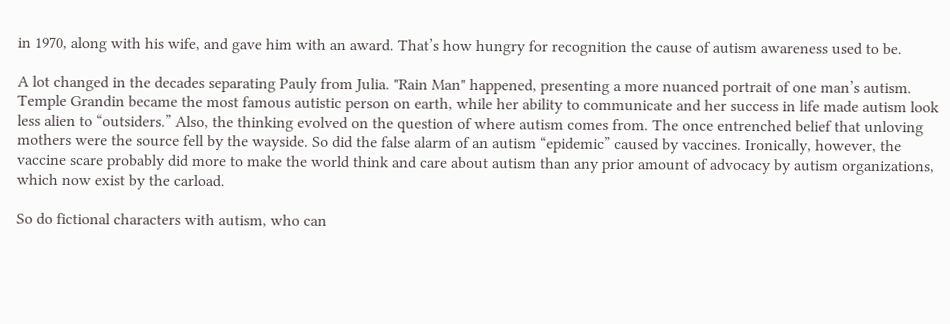in 1970, along with his wife, and gave him with an award. That’s how hungry for recognition the cause of autism awareness used to be.

A lot changed in the decades separating Pauly from Julia. "Rain Man" happened, presenting a more nuanced portrait of one man’s autism. Temple Grandin became the most famous autistic person on earth, while her ability to communicate and her success in life made autism look less alien to “outsiders.” Also, the thinking evolved on the question of where autism comes from. The once entrenched belief that unloving mothers were the source fell by the wayside. So did the false alarm of an autism “epidemic” caused by vaccines. Ironically, however, the vaccine scare probably did more to make the world think and care about autism than any prior amount of advocacy by autism organizations, which now exist by the carload.

So do fictional characters with autism, who can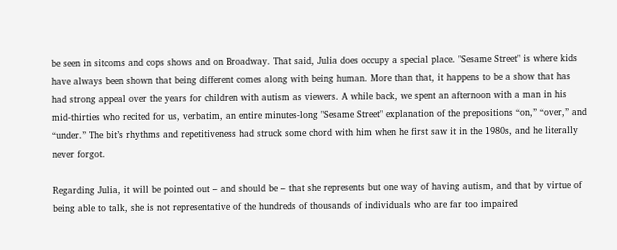be seen in sitcoms and cops shows and on Broadway. That said, Julia does occupy a special place. "Sesame Street" is where kids have always been shown that being different comes along with being human. More than that, it happens to be a show that has had strong appeal over the years for children with autism as viewers. A while back, we spent an afternoon with a man in his mid-thirties who recited for us, verbatim, an entire minutes-long "Sesame Street" explanation of the prepositions “on,” “over,” and “under.” The bit’s rhythms and repetitiveness had struck some chord with him when he first saw it in the 1980s, and he literally never forgot.

Regarding Julia, it will be pointed out – and should be – that she represents but one way of having autism, and that by virtue of being able to talk, she is not representative of the hundreds of thousands of individuals who are far too impaired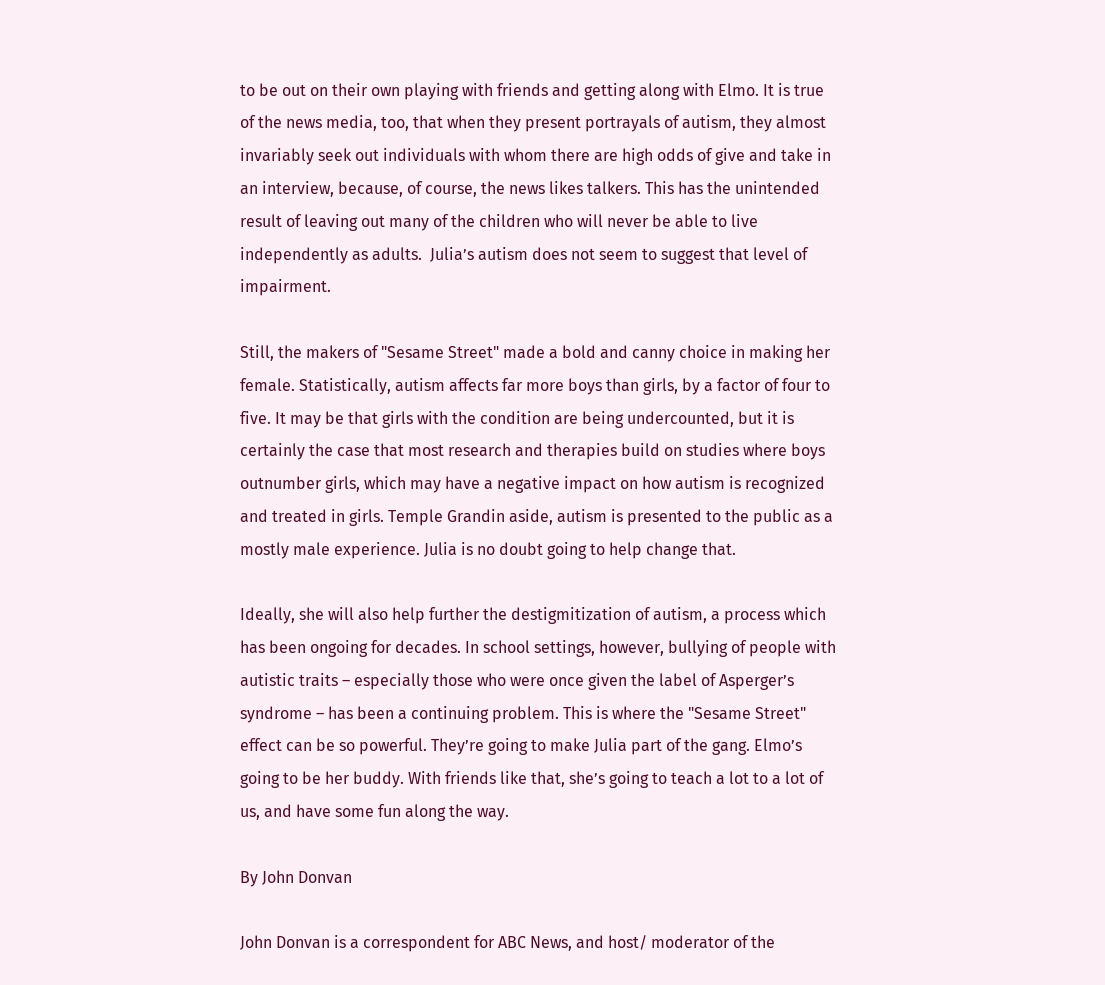to be out on their own playing with friends and getting along with Elmo. It is true of the news media, too, that when they present portrayals of autism, they almost invariably seek out individuals with whom there are high odds of give and take in an interview, because, of course, the news likes talkers. This has the unintended result of leaving out many of the children who will never be able to live independently as adults.  Julia’s autism does not seem to suggest that level of impairment.

Still, the makers of "Sesame Street" made a bold and canny choice in making her female. Statistically, autism affects far more boys than girls, by a factor of four to five. It may be that girls with the condition are being undercounted, but it is certainly the case that most research and therapies build on studies where boys outnumber girls, which may have a negative impact on how autism is recognized and treated in girls. Temple Grandin aside, autism is presented to the public as a mostly male experience. Julia is no doubt going to help change that.

Ideally, she will also help further the destigmitization of autism, a process which has been ongoing for decades. In school settings, however, bullying of people with autistic traits – especially those who were once given the label of Asperger’s syndrome – has been a continuing problem. This is where the "Sesame Street" effect can be so powerful. They’re going to make Julia part of the gang. Elmo’s going to be her buddy. With friends like that, she’s going to teach a lot to a lot of us, and have some fun along the way.

By John Donvan

John Donvan is a correspondent for ABC News, and host/ moderator of the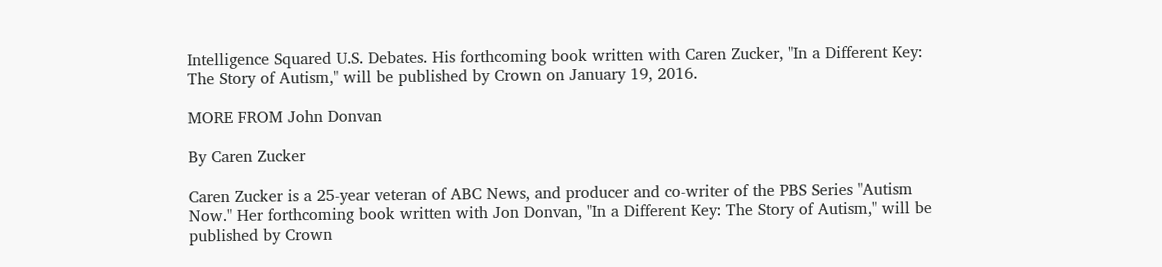Intelligence Squared U.S. Debates. His forthcoming book written with Caren Zucker, "In a Different Key: The Story of Autism," will be published by Crown on January 19, 2016.

MORE FROM John Donvan

By Caren Zucker

Caren Zucker is a 25-year veteran of ABC News, and producer and co-writer of the PBS Series "Autism Now." Her forthcoming book written with Jon Donvan, "In a Different Key: The Story of Autism," will be published by Crown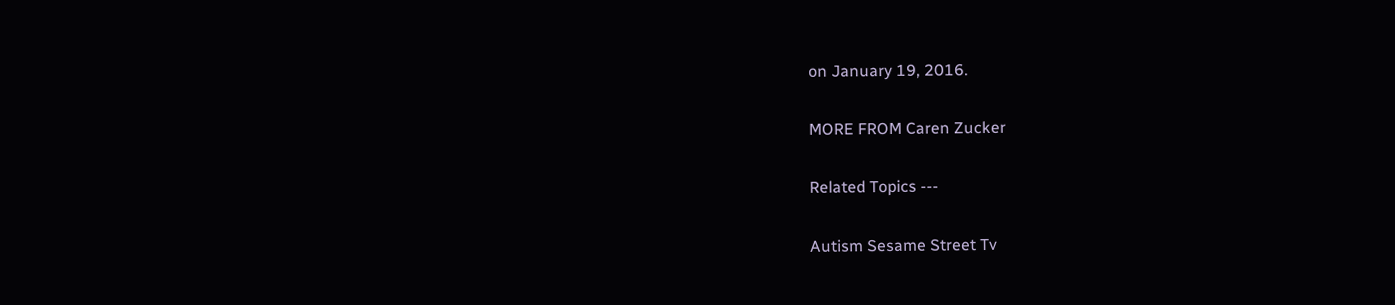on January 19, 2016.

MORE FROM Caren Zucker

Related Topics ---

Autism Sesame Street Tv